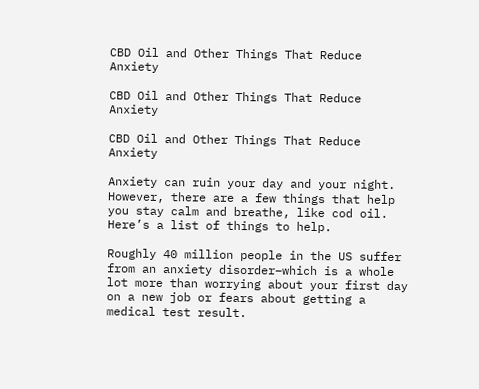CBD Oil and Other Things That Reduce Anxiety

CBD Oil and Other Things That Reduce Anxiety

CBD Oil and Other Things That Reduce Anxiety

Anxiety can ruin your day and your night. However, there are a few things that help you stay calm and breathe, like cod oil. Here’s a list of things to help.

Roughly 40 million people in the US suffer from an anxiety disorder–which is a whole lot more than worrying about your first day on a new job or fears about getting a medical test result.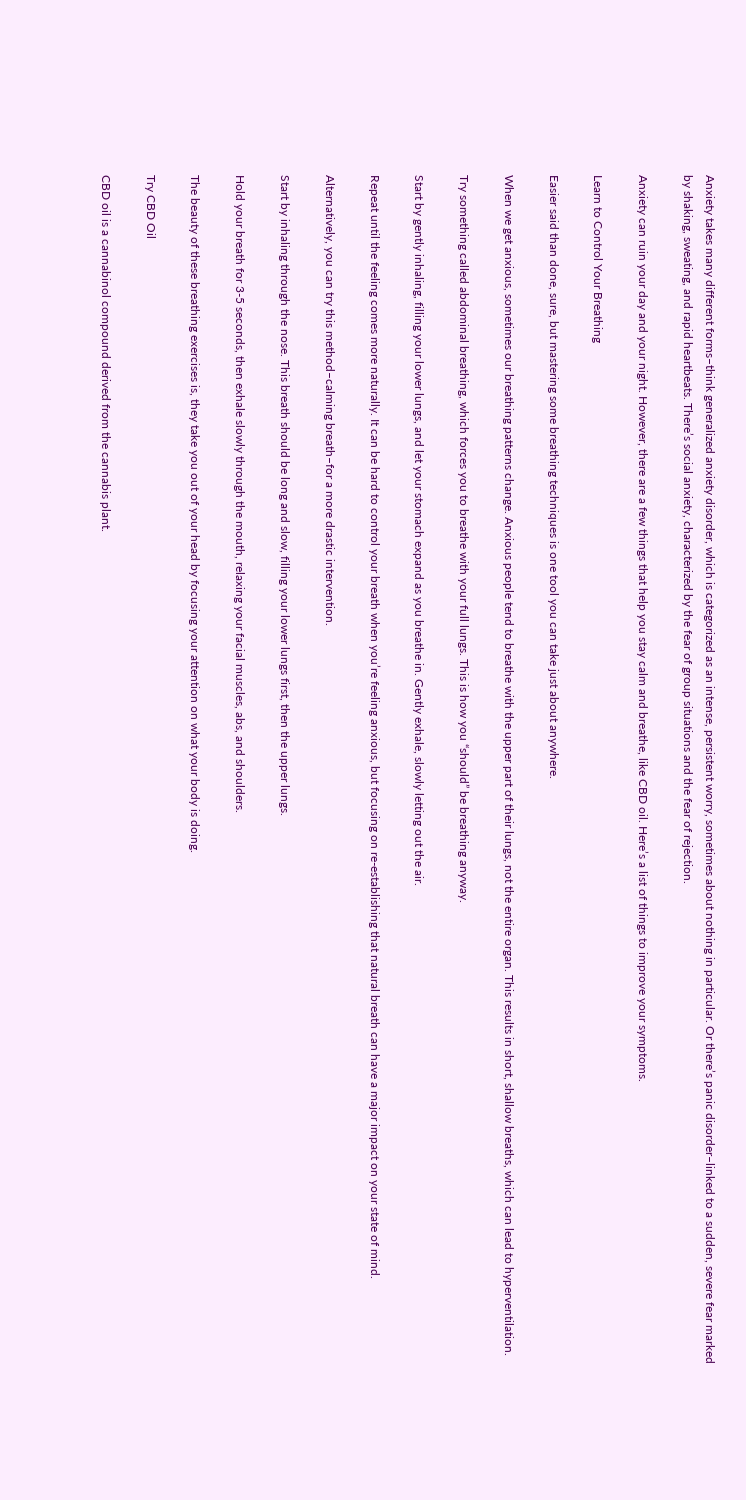Anxiety takes many different forms–think generalized anxiety disorder, which is categorized as an intense, persistent worry, sometimes about nothing in particular. Or there’s panic disorder–linked to a sudden, severe fear marked by shaking, sweating, and rapid heartbeats. There’s social anxiety, characterized by the fear of group situations and the fear of rejection.

Anxiety can ruin your day and your night. However, there are a few things that help you stay calm and breathe, like CBD oil. Here’s a list of things to improve your symptoms.

Learn to Control Your Breathing

Easier said than done, sure, but mastering some breathing techniques is one tool you can take just about anywhere.

When we get anxious, sometimes our breathing patterns change. Anxious people tend to breathe with the upper part of their lungs, not the entire organ. This results in short, shallow breaths, which can lead to hyperventilation.

Try something called abdominal breathing, which forces you to breathe with your full lungs. This is how you “should” be breathing anyway.

Start by gently inhaling, filling your lower lungs, and let your stomach expand as you breathe in. Gently exhale, slowly letting out the air.

Repeat until the feeling comes more naturally. It can be hard to control your breath when you’re feeling anxious, but focusing on re-establishing that natural breath can have a major impact on your state of mind.

Alternatively, you can try this method–calming breath–for a more drastic intervention.

Start by inhaling through the nose. This breath should be long and slow, filling your lower lungs first, then the upper lungs.

Hold your breath for 3-5 seconds, then exhale slowly through the mouth, relaxing your facial muscles, abs, and shoulders.

The beauty of these breathing exercises is, they take you out of your head by focusing your attention on what your body is doing.

Try CBD Oil

CBD oil is a cannabinol compound derived from the cannabis plant.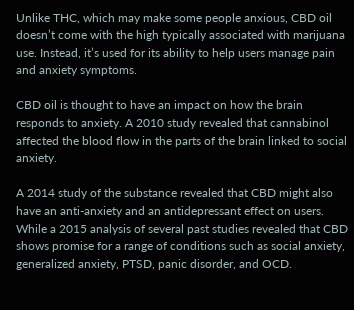Unlike THC, which may make some people anxious, CBD oil doesn’t come with the high typically associated with marijuana use. Instead, it’s used for its ability to help users manage pain and anxiety symptoms.

CBD oil is thought to have an impact on how the brain responds to anxiety. A 2010 study revealed that cannabinol affected the blood flow in the parts of the brain linked to social anxiety.

A 2014 study of the substance revealed that CBD might also have an anti-anxiety and an antidepressant effect on users. While a 2015 analysis of several past studies revealed that CBD shows promise for a range of conditions such as social anxiety, generalized anxiety, PTSD, panic disorder, and OCD.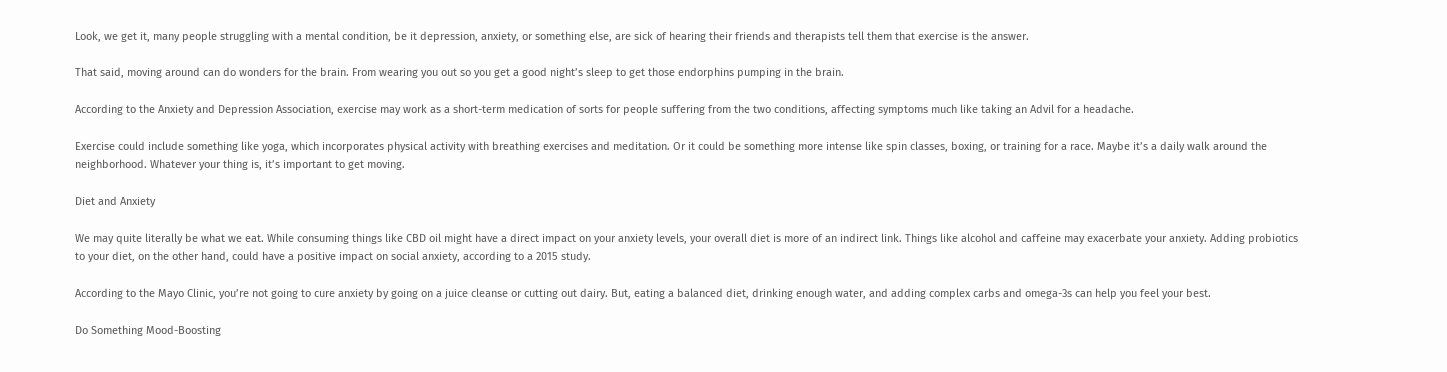Look, we get it, many people struggling with a mental condition, be it depression, anxiety, or something else, are sick of hearing their friends and therapists tell them that exercise is the answer.

That said, moving around can do wonders for the brain. From wearing you out so you get a good night’s sleep to get those endorphins pumping in the brain.

According to the Anxiety and Depression Association, exercise may work as a short-term medication of sorts for people suffering from the two conditions, affecting symptoms much like taking an Advil for a headache.

Exercise could include something like yoga, which incorporates physical activity with breathing exercises and meditation. Or it could be something more intense like spin classes, boxing, or training for a race. Maybe it’s a daily walk around the neighborhood. Whatever your thing is, it’s important to get moving.

Diet and Anxiety

We may quite literally be what we eat. While consuming things like CBD oil might have a direct impact on your anxiety levels, your overall diet is more of an indirect link. Things like alcohol and caffeine may exacerbate your anxiety. Adding probiotics to your diet, on the other hand, could have a positive impact on social anxiety, according to a 2015 study.

According to the Mayo Clinic, you’re not going to cure anxiety by going on a juice cleanse or cutting out dairy. But, eating a balanced diet, drinking enough water, and adding complex carbs and omega-3s can help you feel your best.

Do Something Mood-Boosting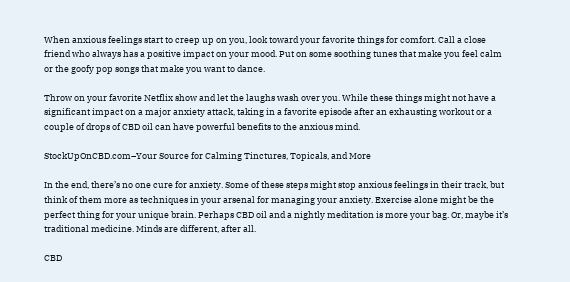When anxious feelings start to creep up on you, look toward your favorite things for comfort. Call a close friend who always has a positive impact on your mood. Put on some soothing tunes that make you feel calm or the goofy pop songs that make you want to dance.

Throw on your favorite Netflix show and let the laughs wash over you. While these things might not have a significant impact on a major anxiety attack, taking in a favorite episode after an exhausting workout or a couple of drops of CBD oil can have powerful benefits to the anxious mind.

StockUpOnCBD.com–Your Source for Calming Tinctures, Topicals, and More

In the end, there’s no one cure for anxiety. Some of these steps might stop anxious feelings in their track, but think of them more as techniques in your arsenal for managing your anxiety. Exercise alone might be the perfect thing for your unique brain. Perhaps CBD oil and a nightly meditation is more your bag. Or, maybe it’s traditional medicine. Minds are different, after all.

CBD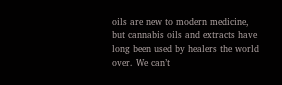oils are new to modern medicine, but cannabis oils and extracts have long been used by healers the world over. We can’t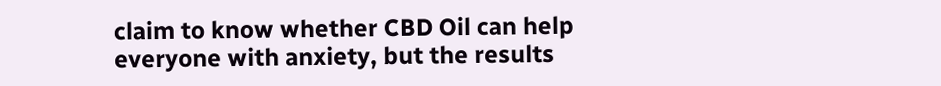claim to know whether CBD Oil can help everyone with anxiety, but the results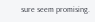sure seem promising.